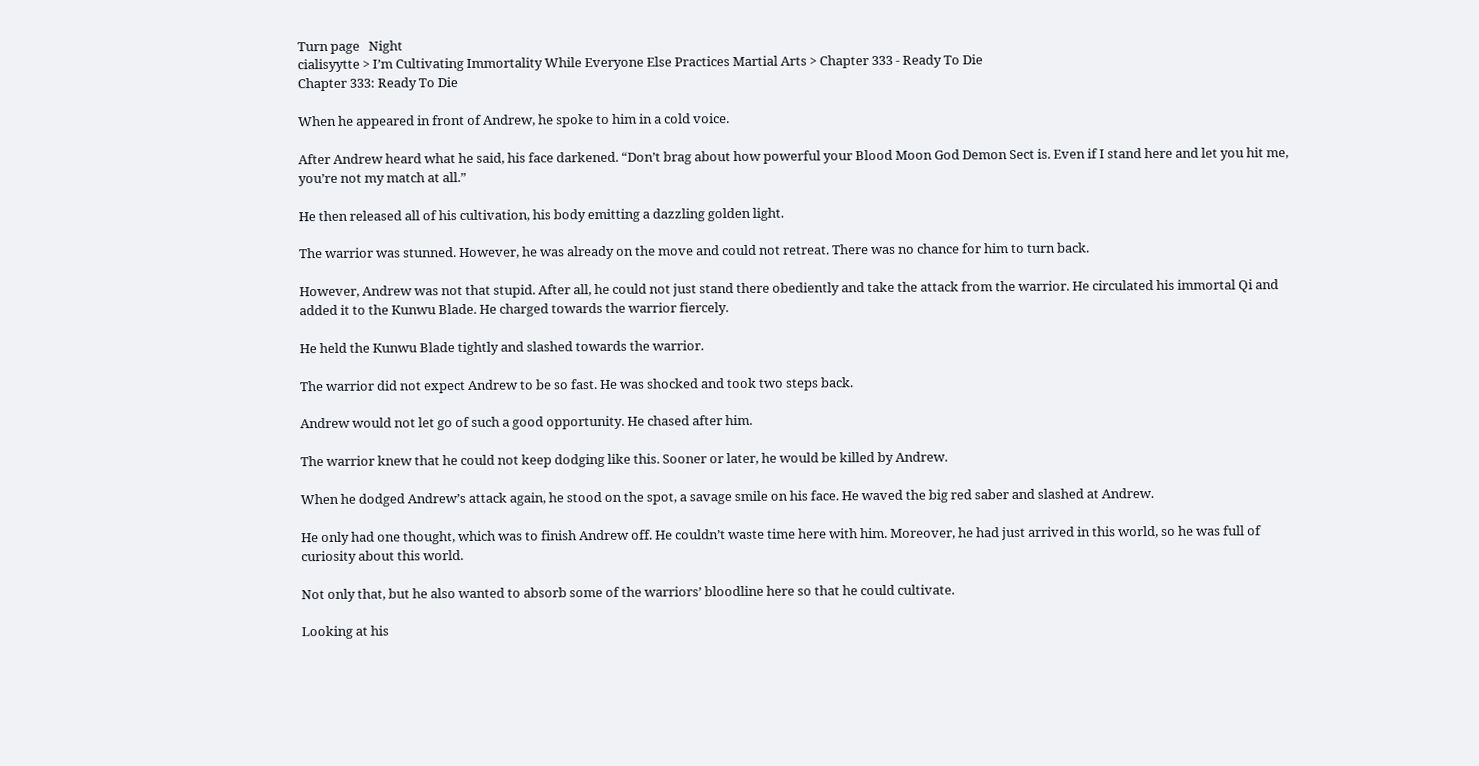Turn page   Night
cialisyytte > I’m Cultivating Immortality While Everyone Else Practices Martial Arts > Chapter 333 - Ready To Die
Chapter 333: Ready To Die

When he appeared in front of Andrew, he spoke to him in a cold voice.

After Andrew heard what he said, his face darkened. “Don’t brag about how powerful your Blood Moon God Demon Sect is. Even if I stand here and let you hit me, you’re not my match at all.”

He then released all of his cultivation, his body emitting a dazzling golden light.

The warrior was stunned. However, he was already on the move and could not retreat. There was no chance for him to turn back.

However, Andrew was not that stupid. After all, he could not just stand there obediently and take the attack from the warrior. He circulated his immortal Qi and added it to the Kunwu Blade. He charged towards the warrior fiercely.

He held the Kunwu Blade tightly and slashed towards the warrior.

The warrior did not expect Andrew to be so fast. He was shocked and took two steps back.

Andrew would not let go of such a good opportunity. He chased after him.

The warrior knew that he could not keep dodging like this. Sooner or later, he would be killed by Andrew.

When he dodged Andrew’s attack again, he stood on the spot, a savage smile on his face. He waved the big red saber and slashed at Andrew.

He only had one thought, which was to finish Andrew off. He couldn’t waste time here with him. Moreover, he had just arrived in this world, so he was full of curiosity about this world.

Not only that, but he also wanted to absorb some of the warriors’ bloodline here so that he could cultivate.

Looking at his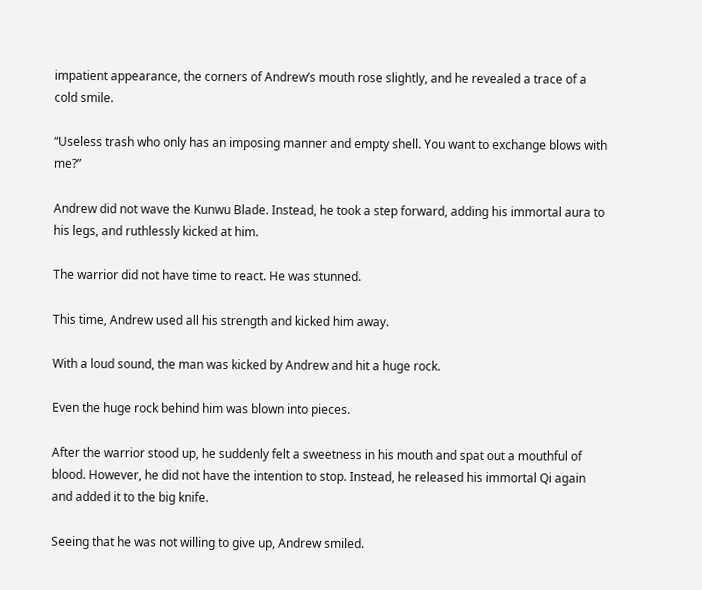impatient appearance, the corners of Andrew’s mouth rose slightly, and he revealed a trace of a cold smile.

“Useless trash who only has an imposing manner and empty shell. You want to exchange blows with me?”

Andrew did not wave the Kunwu Blade. Instead, he took a step forward, adding his immortal aura to his legs, and ruthlessly kicked at him.

The warrior did not have time to react. He was stunned.

This time, Andrew used all his strength and kicked him away.

With a loud sound, the man was kicked by Andrew and hit a huge rock.

Even the huge rock behind him was blown into pieces.

After the warrior stood up, he suddenly felt a sweetness in his mouth and spat out a mouthful of blood. However, he did not have the intention to stop. Instead, he released his immortal Qi again and added it to the big knife.

Seeing that he was not willing to give up, Andrew smiled.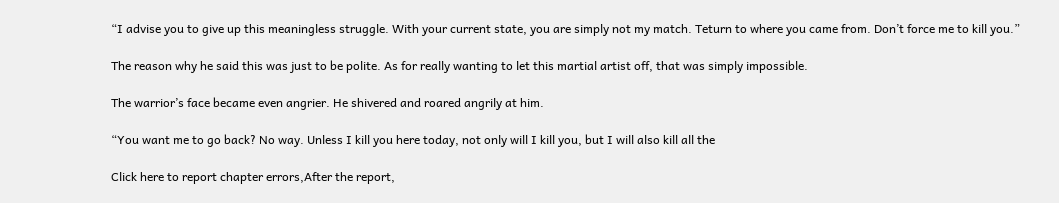“I advise you to give up this meaningless struggle. With your current state, you are simply not my match. Teturn to where you came from. Don’t force me to kill you.”

The reason why he said this was just to be polite. As for really wanting to let this martial artist off, that was simply impossible.

The warrior’s face became even angrier. He shivered and roared angrily at him.

“You want me to go back? No way. Unless I kill you here today, not only will I kill you, but I will also kill all the

Click here to report chapter errors,After the report,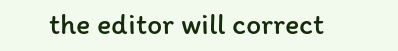the editor will correct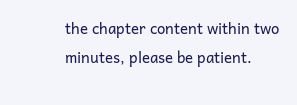the chapter content within two minutes, please be patient.